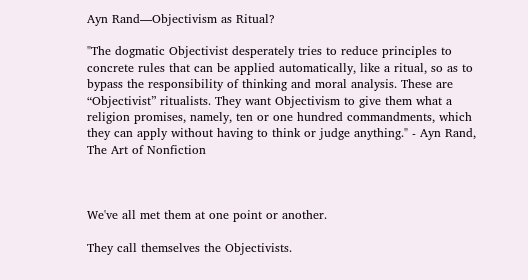Ayn Rand—Objectivism as Ritual?

"The dogmatic Objectivist desperately tries to reduce principles to concrete rules that can be applied automatically, like a ritual, so as to bypass the responsibility of thinking and moral analysis. These are “Objectivist” ritualists. They want Objectivism to give them what a religion promises, namely, ten or one hundred commandments, which they can apply without having to think or judge anything." - Ayn Rand, The Art of Nonfiction



We've all met them at one point or another.

They call themselves the Objectivists.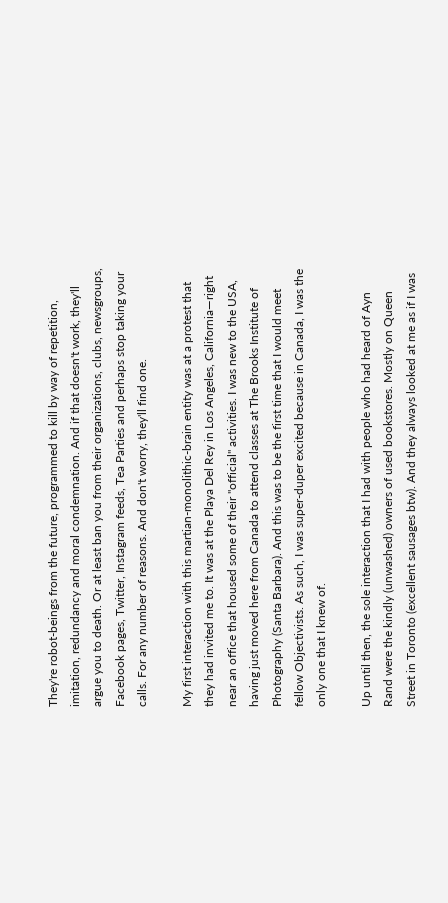They're robot-beings from the future, programmed to kill by way of repetition, imitation, redundancy and moral condemnation. And if that doesn't work, they'll argue you to death. Or at least ban you from their organizations, clubs, newsgroups, Facebook pages, Twitter, Instagram feeds, Tea Parties and perhaps stop taking your calls. For any number of reasons. And don't worry, they'll find one.

My first interaction with this martian-monolithic-brain entity was at a protest that they had invited me to. It was at the Playa Del Rey in Los Angeles, California—right near an office that housed some of their "official" activities. I was new to the USA, having just moved here from Canada to attend classes at The Brooks Institute of Photography (Santa Barbara). And this was to be the first time that I would meet fellow Objectivists. As such, I was super-duper excited because in Canada, I was the only one that I knew of.

Up until then, the sole interaction that I had with people who had heard of Ayn Rand were the kindly (unwashed) owners of used bookstores. Mostly on Queen Street in Toronto (excellent sausages btw). And they always looked at me as if I was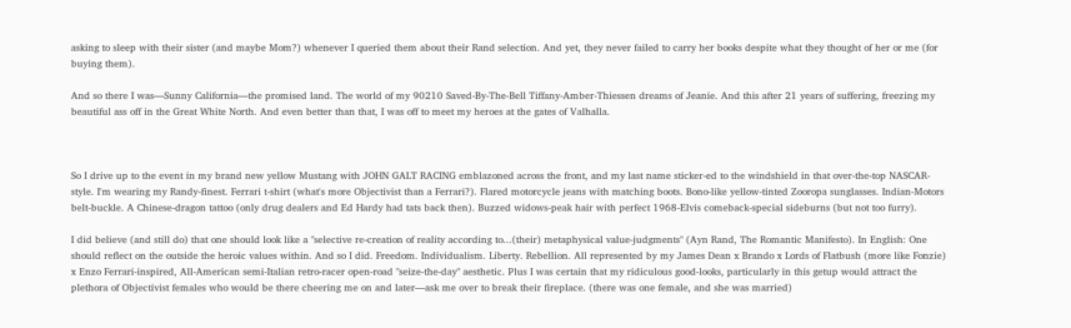asking to sleep with their sister (and maybe Mom?) whenever I queried them about their Rand selection. And yet, they never failed to carry her books despite what they thought of her or me (for buying them).

And so there I was—Sunny California—the promised land. The world of my 90210 Saved-By-The-Bell Tiffany-Amber-Thiessen dreams of Jeanie. And this after 21 years of suffering, freezing my beautiful ass off in the Great White North. And even better than that, I was off to meet my heroes at the gates of Valhalla.



So I drive up to the event in my brand new yellow Mustang with JOHN GALT RACING emblazoned across the front, and my last name sticker-ed to the windshield in that over-the-top NASCAR-style. I'm wearing my Randy-finest. Ferrari t-shirt (what's more Objectivist than a Ferrari?). Flared motorcycle jeans with matching boots. Bono-like yellow-tinted Zooropa sunglasses. Indian-Motors belt-buckle. A Chinese-dragon tattoo (only drug dealers and Ed Hardy had tats back then). Buzzed widows-peak hair with perfect 1968-Elvis comeback-special sideburns (but not too furry).

I did believe (and still do) that one should look like a "selective re-creation of reality according to...(their) metaphysical value-judgments" (Ayn Rand, The Romantic Manifesto). In English: One should reflect on the outside the heroic values within. And so I did. Freedom. Individualism. Liberty. Rebellion. All represented by my James Dean x Brando x Lords of Flatbush (more like Fonzie) x Enzo Ferrari-inspired, All-American semi-Italian retro-racer open-road "seize-the-day" aesthetic. Plus I was certain that my ridiculous good-looks, particularly in this getup would attract the plethora of Objectivist females who would be there cheering me on and later—ask me over to break their fireplace. (there was one female, and she was married)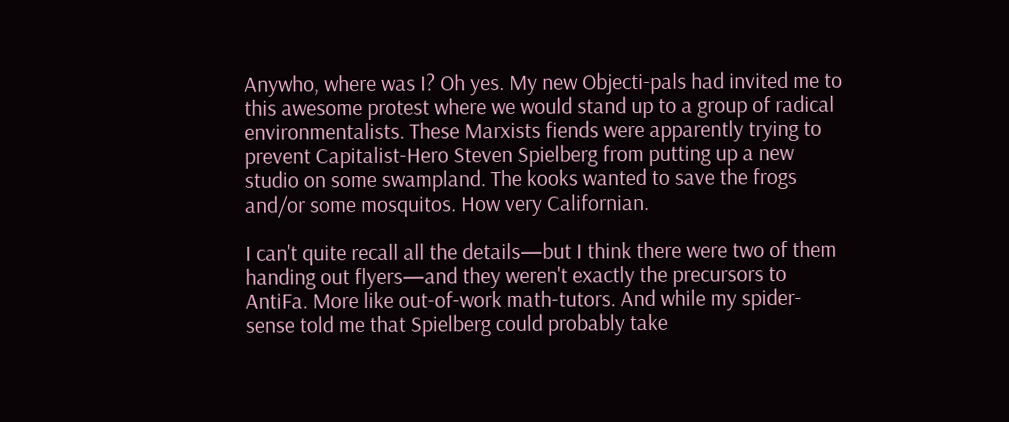Anywho, where was I? Oh yes. My new Objecti-pals had invited me to this awesome protest where we would stand up to a group of radical environmentalists. These Marxists fiends were apparently trying to prevent Capitalist-Hero Steven Spielberg from putting up a new studio on some swampland. The kooks wanted to save the frogs and/or some mosquitos. How very Californian.

I can't quite recall all the details—but I think there were two of them handing out flyers—and they weren't exactly the precursors to AntiFa. More like out-of-work math-tutors. And while my spider-sense told me that Spielberg could probably take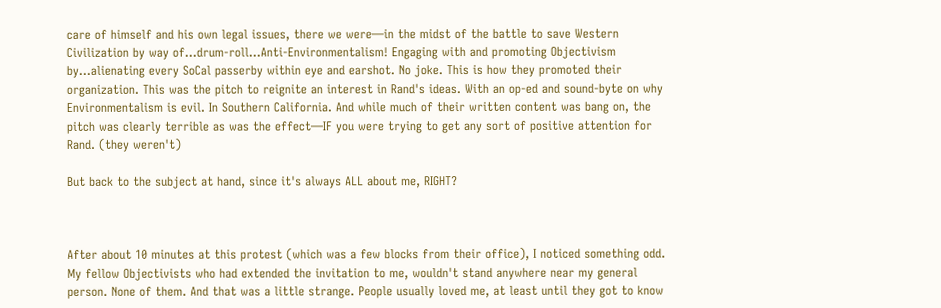care of himself and his own legal issues, there we were—in the midst of the battle to save Western Civilization by way of...drum-roll...Anti-Environmentalism! Engaging with and promoting Objectivism by...alienating every SoCal passerby within eye and earshot. No joke. This is how they promoted their organization. This was the pitch to reignite an interest in Rand's ideas. With an op-ed and sound-byte on why Environmentalism is evil. In Southern California. And while much of their written content was bang on, the pitch was clearly terrible as was the effect—IF you were trying to get any sort of positive attention for Rand. (they weren't)

But back to the subject at hand, since it's always ALL about me, RIGHT?



After about 10 minutes at this protest (which was a few blocks from their office), I noticed something odd. My fellow Objectivists who had extended the invitation to me, wouldn't stand anywhere near my general person. None of them. And that was a little strange. People usually loved me, at least until they got to know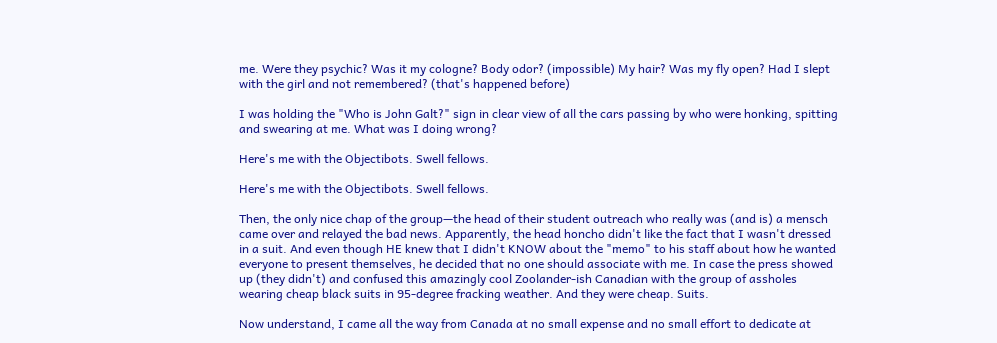me. Were they psychic? Was it my cologne? Body odor? (impossible) My hair? Was my fly open? Had I slept with the girl and not remembered? (that's happened before)

I was holding the "Who is John Galt?" sign in clear view of all the cars passing by who were honking, spitting and swearing at me. What was I doing wrong?

Here's me with the Objectibots. Swell fellows.

Here's me with the Objectibots. Swell fellows.

Then, the only nice chap of the group—the head of their student outreach who really was (and is) a mensch came over and relayed the bad news. Apparently, the head honcho didn't like the fact that I wasn't dressed in a suit. And even though HE knew that I didn't KNOW about the "memo" to his staff about how he wanted everyone to present themselves, he decided that no one should associate with me. In case the press showed up (they didn't) and confused this amazingly cool Zoolander-ish Canadian with the group of assholes wearing cheap black suits in 95-degree fracking weather. And they were cheap. Suits.

Now understand, I came all the way from Canada at no small expense and no small effort to dedicate at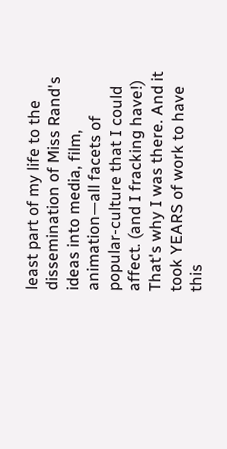least part of my life to the dissemination of Miss Rand's ideas into media, film, animation—all facets of popular-culture that I could affect. (and I fracking have!) That's why I was there. And it took YEARS of work to have this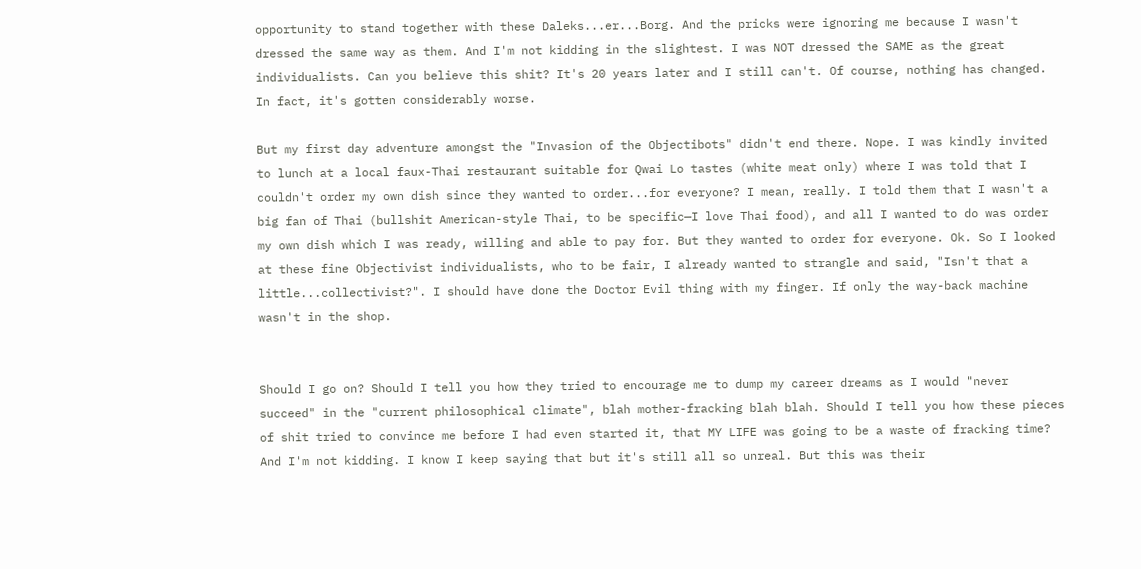opportunity to stand together with these Daleks...er...Borg. And the pricks were ignoring me because I wasn't dressed the same way as them. And I'm not kidding in the slightest. I was NOT dressed the SAME as the great individualists. Can you believe this shit? It's 20 years later and I still can't. Of course, nothing has changed. In fact, it's gotten considerably worse.

But my first day adventure amongst the "Invasion of the Objectibots" didn't end there. Nope. I was kindly invited to lunch at a local faux-Thai restaurant suitable for Qwai Lo tastes (white meat only) where I was told that I couldn't order my own dish since they wanted to order...for everyone? I mean, really. I told them that I wasn't a big fan of Thai (bullshit American-style Thai, to be specific—I love Thai food), and all I wanted to do was order my own dish which I was ready, willing and able to pay for. But they wanted to order for everyone. Ok. So I looked at these fine Objectivist individualists, who to be fair, I already wanted to strangle and said, "Isn't that a little...collectivist?". I should have done the Doctor Evil thing with my finger. If only the way-back machine wasn't in the shop.


Should I go on? Should I tell you how they tried to encourage me to dump my career dreams as I would "never succeed" in the "current philosophical climate", blah mother-fracking blah blah. Should I tell you how these pieces of shit tried to convince me before I had even started it, that MY LIFE was going to be a waste of fracking time? And I'm not kidding. I know I keep saying that but it's still all so unreal. But this was their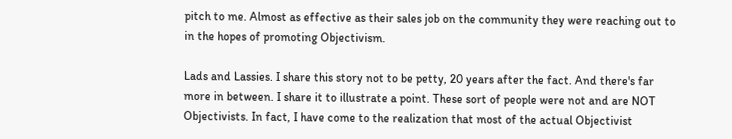pitch to me. Almost as effective as their sales job on the community they were reaching out to in the hopes of promoting Objectivism.

Lads and Lassies. I share this story not to be petty, 20 years after the fact. And there's far more in between. I share it to illustrate a point. These sort of people were not and are NOT Objectivists. In fact, I have come to the realization that most of the actual Objectivist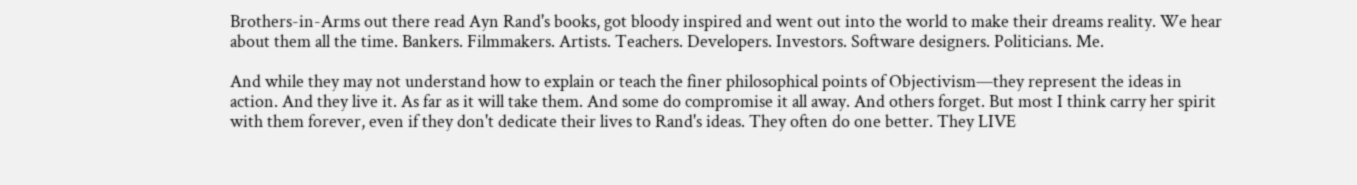Brothers-in-Arms out there read Ayn Rand's books, got bloody inspired and went out into the world to make their dreams reality. We hear about them all the time. Bankers. Filmmakers. Artists. Teachers. Developers. Investors. Software designers. Politicians. Me.

And while they may not understand how to explain or teach the finer philosophical points of Objectivism—they represent the ideas in action. And they live it. As far as it will take them. And some do compromise it all away. And others forget. But most I think carry her spirit with them forever, even if they don't dedicate their lives to Rand's ideas. They often do one better. They LIVE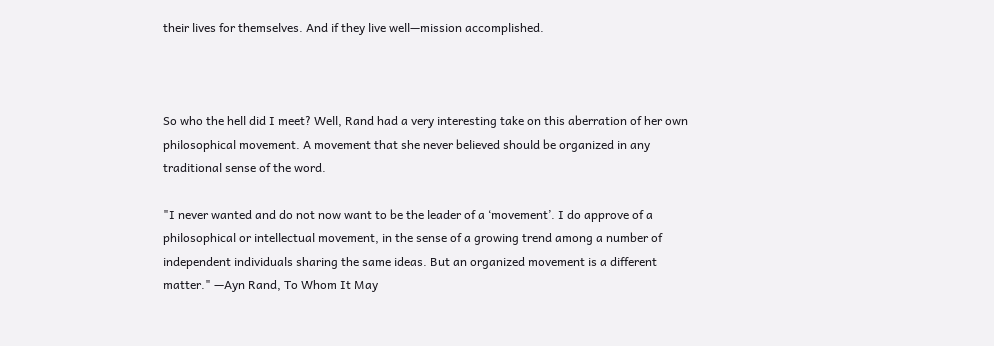their lives for themselves. And if they live well—mission accomplished.



So who the hell did I meet? Well, Rand had a very interesting take on this aberration of her own philosophical movement. A movement that she never believed should be organized in any traditional sense of the word.

"I never wanted and do not now want to be the leader of a ‘movement’. I do approve of a philosophical or intellectual movement, in the sense of a growing trend among a number of independent individuals sharing the same ideas. But an organized movement is a different matter." —Ayn Rand, To Whom It May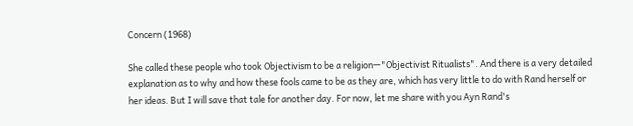Concern (1968)

She called these people who took Objectivism to be a religion—"Objectivist Ritualists". And there is a very detailed explanation as to why and how these fools came to be as they are, which has very little to do with Rand herself or her ideas. But I will save that tale for another day. For now, let me share with you Ayn Rand's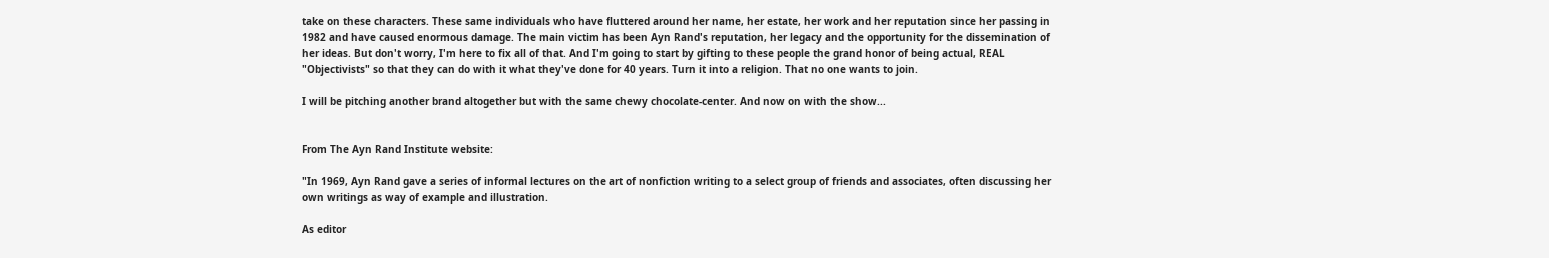take on these characters. These same individuals who have fluttered around her name, her estate, her work and her reputation since her passing in 1982 and have caused enormous damage. The main victim has been Ayn Rand's reputation, her legacy and the opportunity for the dissemination of her ideas. But don't worry, I'm here to fix all of that. And I'm going to start by gifting to these people the grand honor of being actual, REAL "Objectivists" so that they can do with it what they've done for 40 years. Turn it into a religion. That no one wants to join.

I will be pitching another brand altogether but with the same chewy chocolate-center. And now on with the show...


From The Ayn Rand Institute website:

"In 1969, Ayn Rand gave a series of informal lectures on the art of nonfiction writing to a select group of friends and associates, often discussing her own writings as way of example and illustration.

As editor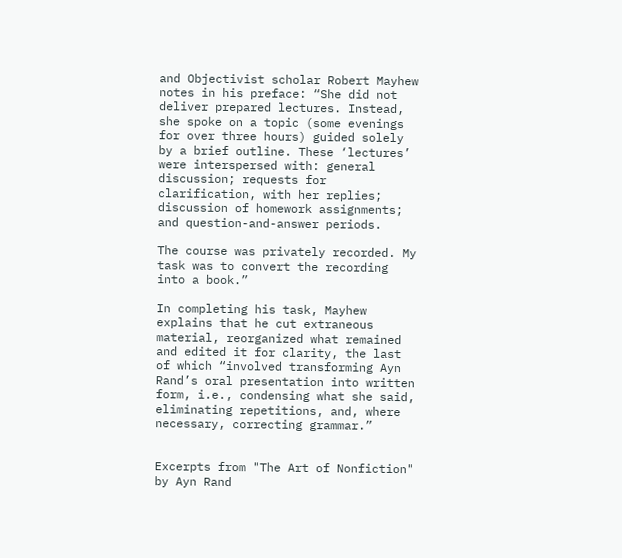and Objectivist scholar Robert Mayhew notes in his preface: “She did not deliver prepared lectures. Instead, she spoke on a topic (some evenings for over three hours) guided solely by a brief outline. These ‘lectures’ were interspersed with: general discussion; requests for clarification, with her replies; discussion of homework assignments; and question-and-answer periods.

The course was privately recorded. My task was to convert the recording into a book.”

In completing his task, Mayhew explains that he cut extraneous material, reorganized what remained and edited it for clarity, the last of which “involved transforming Ayn Rand’s oral presentation into written form, i.e., condensing what she said, eliminating repetitions, and, where necessary, correcting grammar.”


Excerpts from "The Art of Nonfiction" by Ayn Rand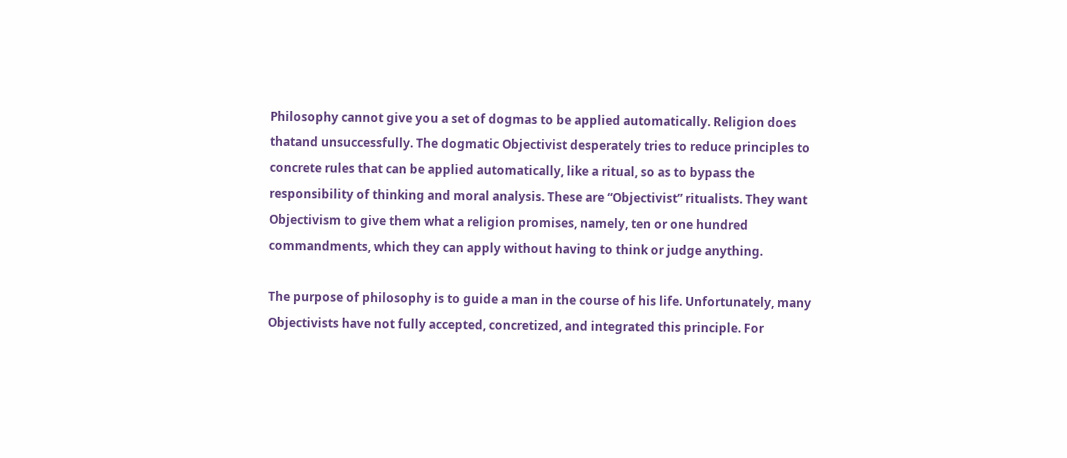Philosophy cannot give you a set of dogmas to be applied automatically. Religion does thatand unsuccessfully. The dogmatic Objectivist desperately tries to reduce principles to concrete rules that can be applied automatically, like a ritual, so as to bypass the responsibility of thinking and moral analysis. These are “Objectivist” ritualists. They want Objectivism to give them what a religion promises, namely, ten or one hundred commandments, which they can apply without having to think or judge anything.

The purpose of philosophy is to guide a man in the course of his life. Unfortunately, many Objectivists have not fully accepted, concretized, and integrated this principle. For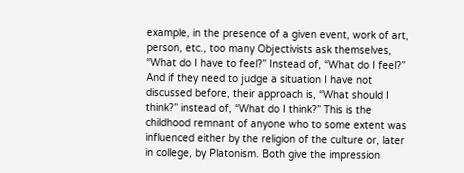example, in the presence of a given event, work of art, person, etc., too many Objectivists ask themselves, “What do I have to feel?” Instead of, “What do I feel?” And if they need to judge a situation I have not discussed before, their approach is, “What should I think?” instead of, “What do I think?” This is the childhood remnant of anyone who to some extent was influenced either by the religion of the culture or, later in college, by Platonism. Both give the impression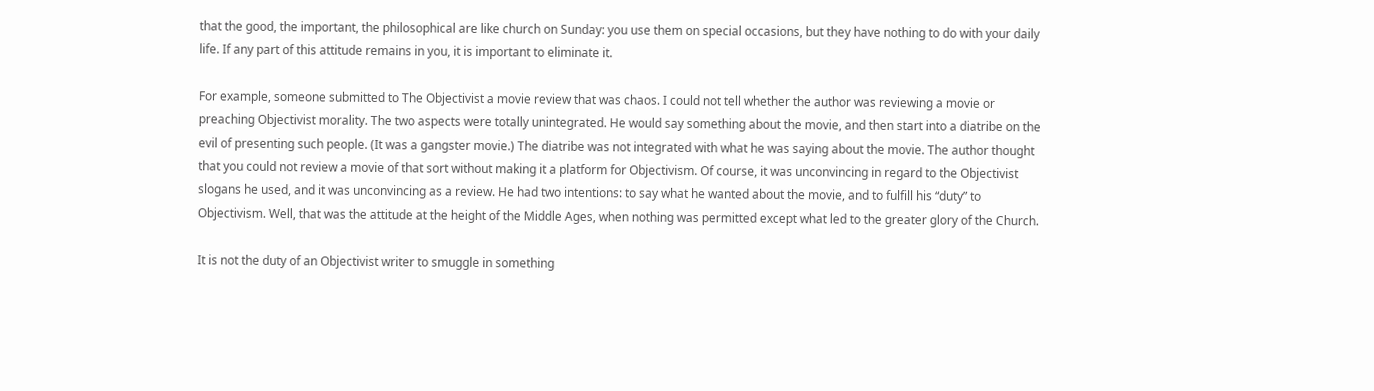that the good, the important, the philosophical are like church on Sunday: you use them on special occasions, but they have nothing to do with your daily life. If any part of this attitude remains in you, it is important to eliminate it.

For example, someone submitted to The Objectivist a movie review that was chaos. I could not tell whether the author was reviewing a movie or preaching Objectivist morality. The two aspects were totally unintegrated. He would say something about the movie, and then start into a diatribe on the evil of presenting such people. (It was a gangster movie.) The diatribe was not integrated with what he was saying about the movie. The author thought that you could not review a movie of that sort without making it a platform for Objectivism. Of course, it was unconvincing in regard to the Objectivist slogans he used, and it was unconvincing as a review. He had two intentions: to say what he wanted about the movie, and to fulfill his “duty” to Objectivism. Well, that was the attitude at the height of the Middle Ages, when nothing was permitted except what led to the greater glory of the Church.

It is not the duty of an Objectivist writer to smuggle in something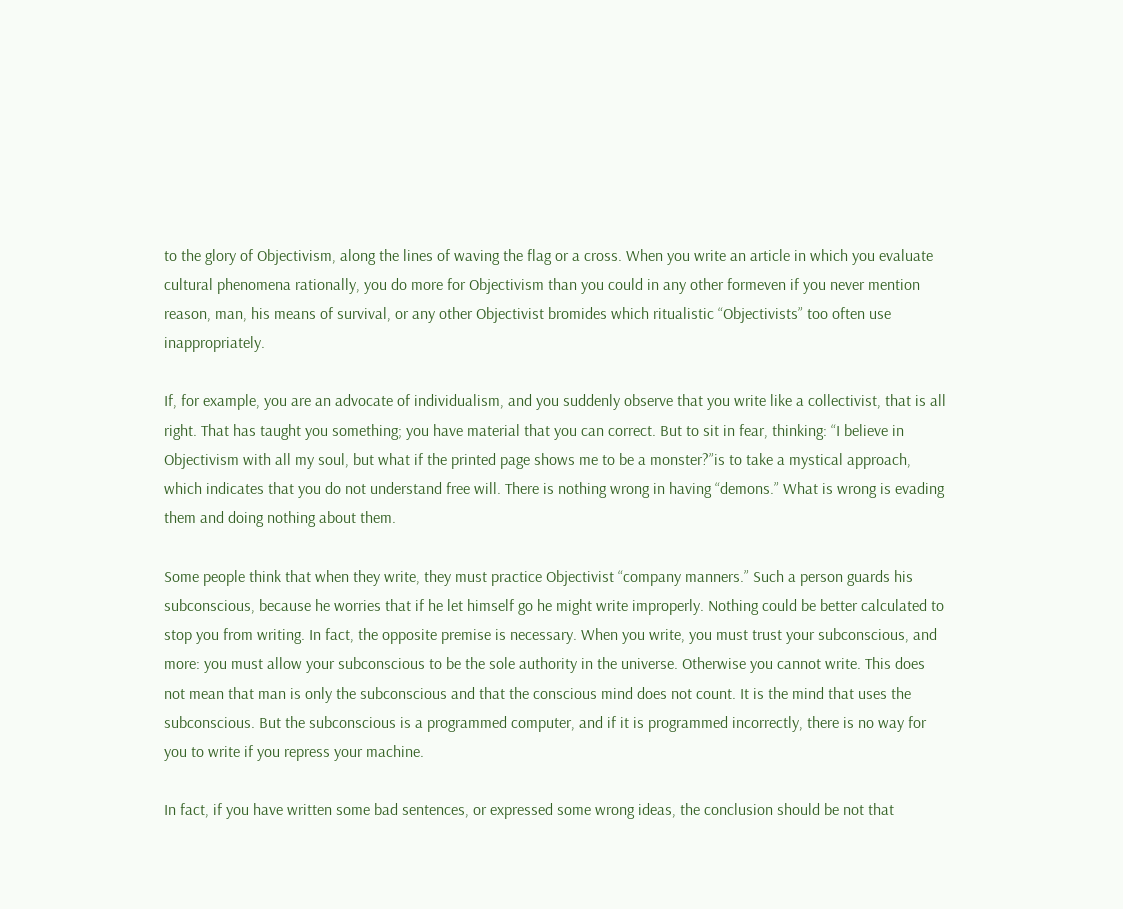to the glory of Objectivism, along the lines of waving the flag or a cross. When you write an article in which you evaluate cultural phenomena rationally, you do more for Objectivism than you could in any other formeven if you never mention reason, man, his means of survival, or any other Objectivist bromides which ritualistic “Objectivists” too often use inappropriately.

If, for example, you are an advocate of individualism, and you suddenly observe that you write like a collectivist, that is all right. That has taught you something; you have material that you can correct. But to sit in fear, thinking: “I believe in Objectivism with all my soul, but what if the printed page shows me to be a monster?”is to take a mystical approach, which indicates that you do not understand free will. There is nothing wrong in having “demons.” What is wrong is evading them and doing nothing about them.

Some people think that when they write, they must practice Objectivist “company manners.” Such a person guards his subconscious, because he worries that if he let himself go he might write improperly. Nothing could be better calculated to stop you from writing. In fact, the opposite premise is necessary. When you write, you must trust your subconscious, and more: you must allow your subconscious to be the sole authority in the universe. Otherwise you cannot write. This does not mean that man is only the subconscious and that the conscious mind does not count. It is the mind that uses the subconscious. But the subconscious is a programmed computer, and if it is programmed incorrectly, there is no way for you to write if you repress your machine.

In fact, if you have written some bad sentences, or expressed some wrong ideas, the conclusion should be not that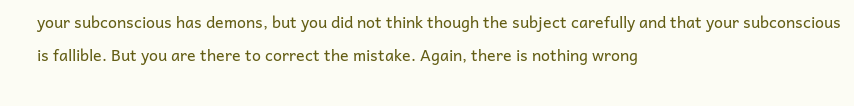your subconscious has demons, but you did not think though the subject carefully and that your subconscious is fallible. But you are there to correct the mistake. Again, there is nothing wrong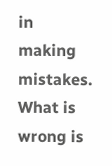in making mistakes. What is wrong is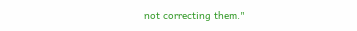not correcting them."